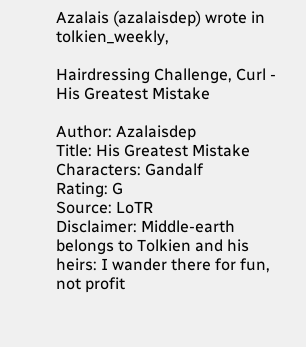Azalais (azalaisdep) wrote in tolkien_weekly,

Hairdressing Challenge, Curl - His Greatest Mistake

Author: Azalaisdep
Title: His Greatest Mistake
Characters: Gandalf
Rating: G
Source: LoTR
Disclaimer: Middle-earth belongs to Tolkien and his heirs: I wander there for fun, not profit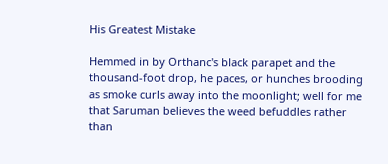His Greatest Mistake

Hemmed in by Orthanc's black parapet and the thousand-foot drop, he paces, or hunches brooding as smoke curls away into the moonlight; well for me that Saruman believes the weed befuddles rather than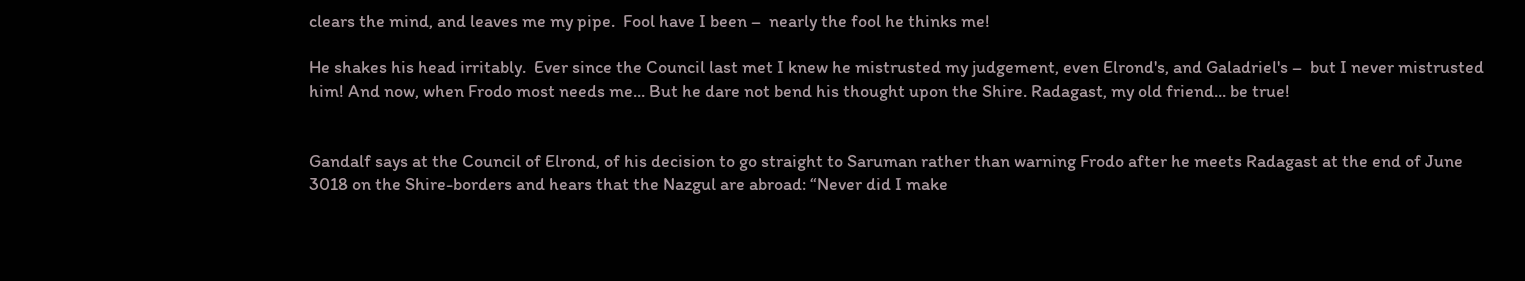clears the mind, and leaves me my pipe.  Fool have I been –  nearly the fool he thinks me!

He shakes his head irritably.  Ever since the Council last met I knew he mistrusted my judgement, even Elrond's, and Galadriel's –  but I never mistrusted him! And now, when Frodo most needs me... But he dare not bend his thought upon the Shire. Radagast, my old friend... be true!


Gandalf says at the Council of Elrond, of his decision to go straight to Saruman rather than warning Frodo after he meets Radagast at the end of June 3018 on the Shire-borders and hears that the Nazgul are abroad: “Never did I make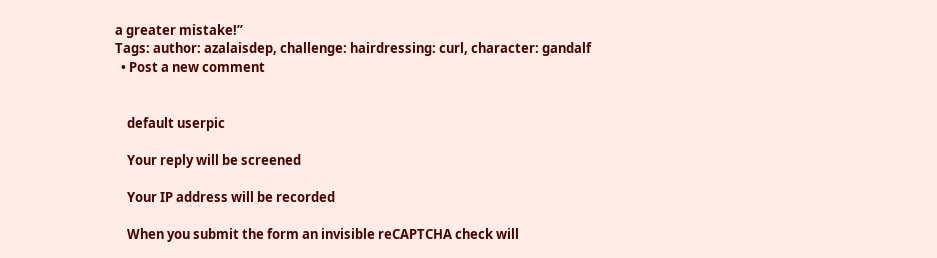a greater mistake!”
Tags: author: azalaisdep, challenge: hairdressing: curl, character: gandalf
  • Post a new comment


    default userpic

    Your reply will be screened

    Your IP address will be recorded

    When you submit the form an invisible reCAPTCHA check will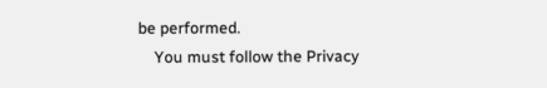be performed.
    You must follow the Privacy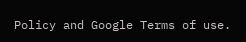Policy and Google Terms of use.